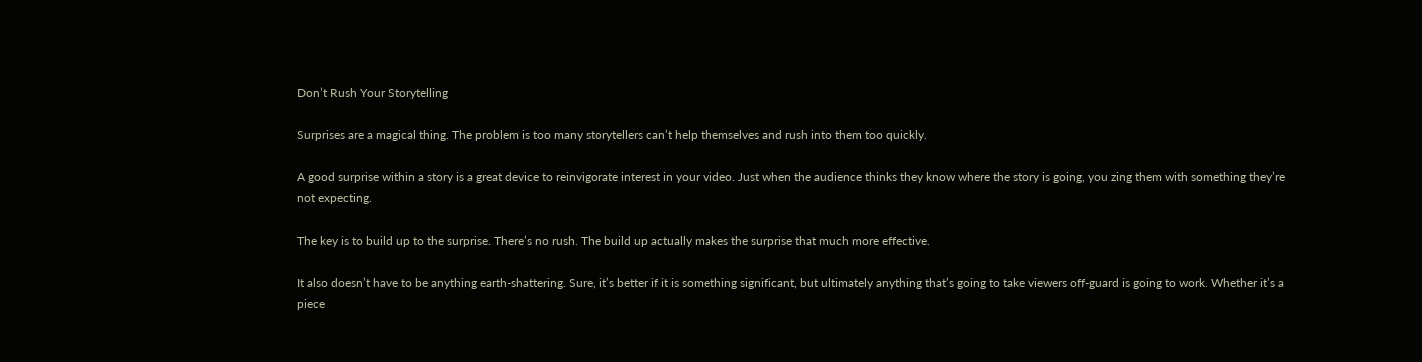Don’t Rush Your Storytelling

Surprises are a magical thing. The problem is too many storytellers can’t help themselves and rush into them too quickly.

A good surprise within a story is a great device to reinvigorate interest in your video. Just when the audience thinks they know where the story is going, you zing them with something they’re not expecting.

The key is to build up to the surprise. There’s no rush. The build up actually makes the surprise that much more effective.

It also doesn’t have to be anything earth-shattering. Sure, it’s better if it is something significant, but ultimately anything that’s going to take viewers off-guard is going to work. Whether it’s a piece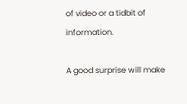of video or a tidbit of information.

A good surprise will make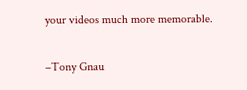your videos much more memorable.

–Tony Gnau